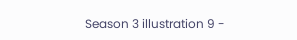Season 3 illustration 9 -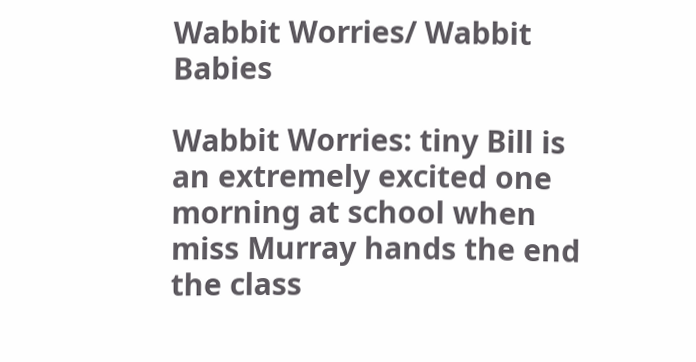Wabbit Worries/ Wabbit Babies

Wabbit Worries: tiny Bill is an extremely excited one morning at school when miss Murray hands the end the class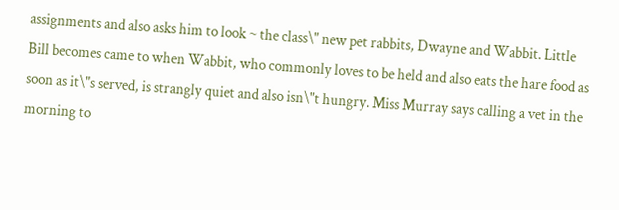assignments and also asks him to look ~ the class\" new pet rabbits, Dwayne and Wabbit. Little Bill becomes came to when Wabbit, who commonly loves to be held and also eats the hare food as soon as it\"s served, is strangly quiet and also isn\"t hungry. Miss Murray says calling a vet in the morning to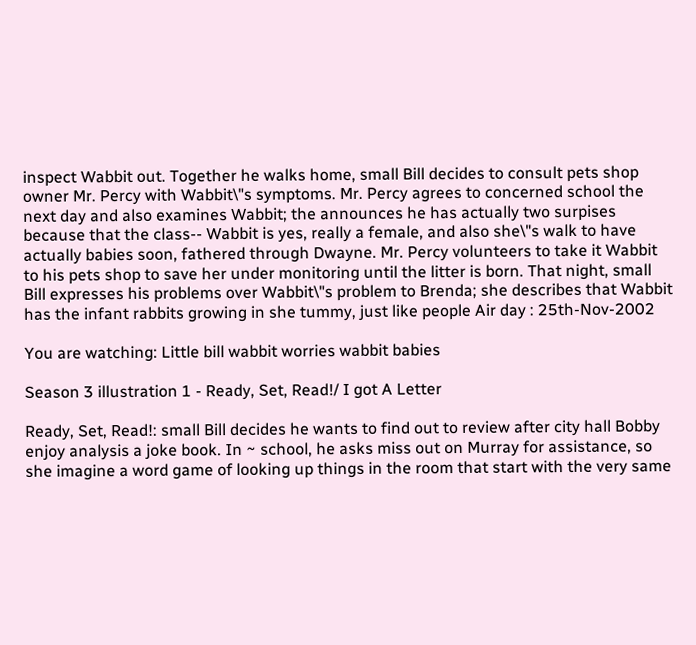inspect Wabbit out. Together he walks home, small Bill decides to consult pets shop owner Mr. Percy with Wabbit\"s symptoms. Mr. Percy agrees to concerned school the next day and also examines Wabbit; the announces he has actually two surpises because that the class-- Wabbit is yes, really a female, and also she\"s walk to have actually babies soon, fathered through Dwayne. Mr. Percy volunteers to take it Wabbit to his pets shop to save her under monitoring until the litter is born. That night, small Bill expresses his problems over Wabbit\"s problem to Brenda; she describes that Wabbit has the infant rabbits growing in she tummy, just like people Air day : 25th-Nov-2002

You are watching: Little bill wabbit worries wabbit babies

Season 3 illustration 1 - Ready, Set, Read!/ I got A Letter

Ready, Set, Read!: small Bill decides he wants to find out to review after city hall Bobby enjoy analysis a joke book. In ~ school, he asks miss out on Murray for assistance, so she imagine a word game of looking up things in the room that start with the very same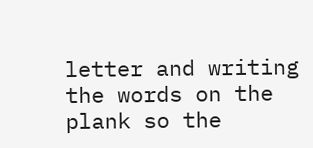letter and writing the words on the plank so the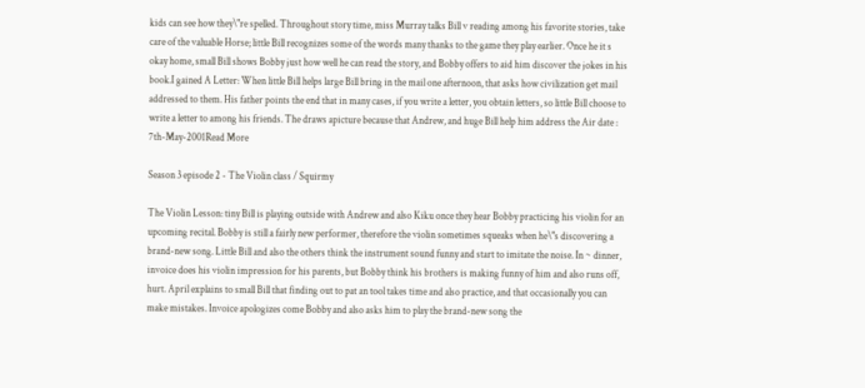kids can see how they\"re spelled. Throughout story time, miss Murray talks Bill v reading among his favorite stories, take care of the valuable Horse; little Bill recognizes some of the words many thanks to the game they play earlier. Once he it s okay home, small Bill shows Bobby just how well he can read the story, and Bobby offers to aid him discover the jokes in his book.I gained A Letter: When little Bill helps large Bill bring in the mail one afternoon, that asks how civilization get mail addressed to them. His father points the end that in many cases, if you write a letter, you obtain letters, so little Bill choose to write a letter to among his friends. The draws apicture because that Andrew, and huge Bill help him address the Air date : 7th-May-2001Read More

Season 3 episode 2 - The Violin class / Squirmy

The Violin Lesson: tiny Bill is playing outside with Andrew and also Kiku once they hear Bobby practicing his violin for an upcoming recital. Bobby is still a fairly new performer, therefore the violin sometimes squeaks when he\"s discovering a brand-new song. Little Bill and also the others think the instrument sound funny and start to imitate the noise. In ~ dinner, invoice does his violin impression for his parents, but Bobby think his brothers is making funny of him and also runs off, hurt. April explains to small Bill that finding out to pat an tool takes time and also practice, and that occasionally you can make mistakes. Invoice apologizes come Bobby and also asks him to play the brand-new song the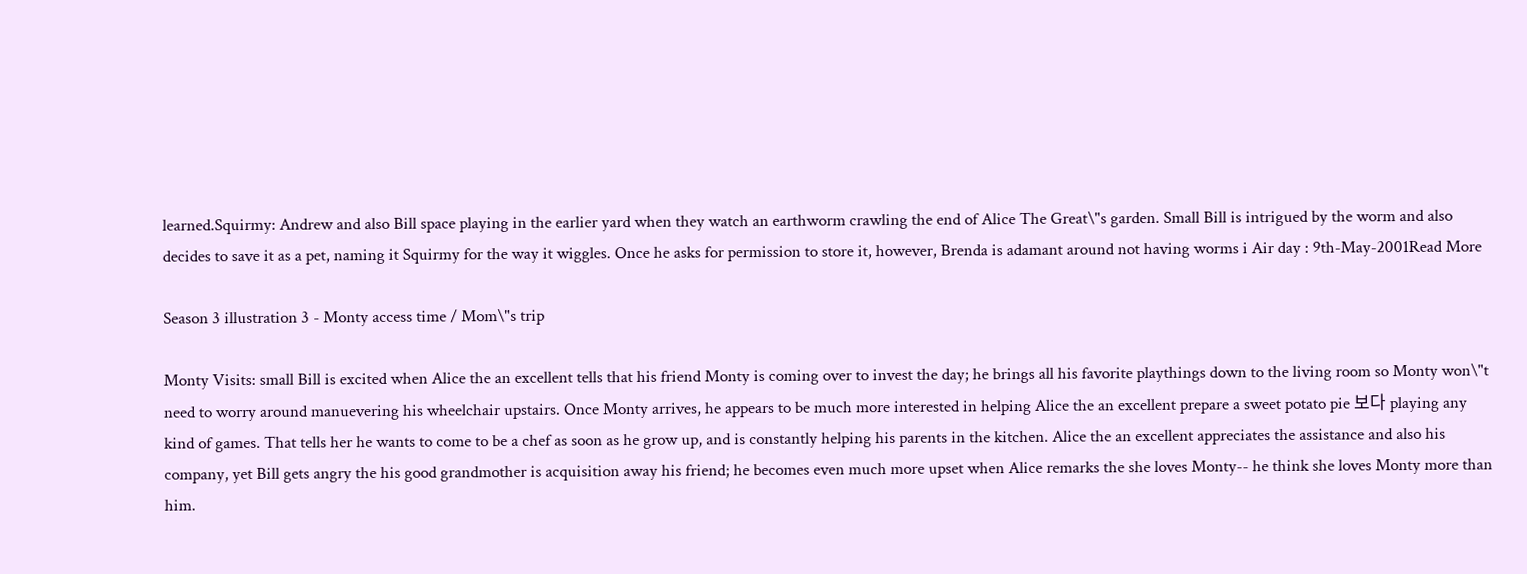learned.Squirmy: Andrew and also Bill space playing in the earlier yard when they watch an earthworm crawling the end of Alice The Great\"s garden. Small Bill is intrigued by the worm and also decides to save it as a pet, naming it Squirmy for the way it wiggles. Once he asks for permission to store it, however, Brenda is adamant around not having worms i Air day : 9th-May-2001Read More

Season 3 illustration 3 - Monty access time / Mom\"s trip

Monty Visits: small Bill is excited when Alice the an excellent tells that his friend Monty is coming over to invest the day; he brings all his favorite playthings down to the living room so Monty won\"t need to worry around manuevering his wheelchair upstairs. Once Monty arrives, he appears to be much more interested in helping Alice the an excellent prepare a sweet potato pie 보다 playing any kind of games. That tells her he wants to come to be a chef as soon as he grow up, and is constantly helping his parents in the kitchen. Alice the an excellent appreciates the assistance and also his company, yet Bill gets angry the his good grandmother is acquisition away his friend; he becomes even much more upset when Alice remarks the she loves Monty-- he think she loves Monty more than him.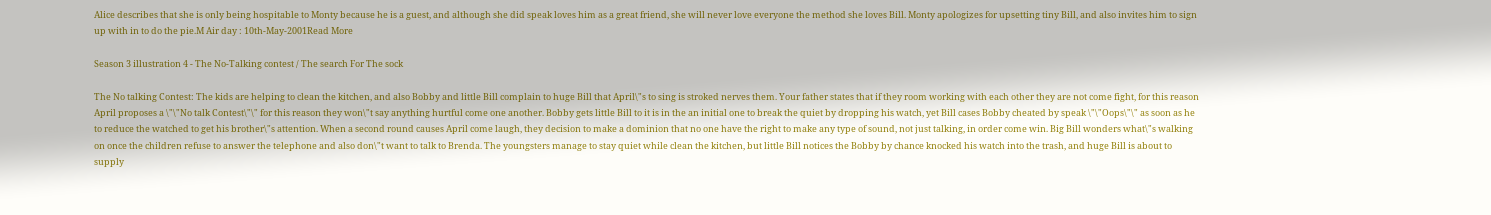Alice describes that she is only being hospitable to Monty because he is a guest, and although she did speak loves him as a great friend, she will never love everyone the method she loves Bill. Monty apologizes for upsetting tiny Bill, and also invites him to sign up with in to do the pie.M Air day : 10th-May-2001Read More

Season 3 illustration 4 - The No-Talking contest / The search For The sock

The No talking Contest: The kids are helping to clean the kitchen, and also Bobby and little Bill complain to huge Bill that April\"s to sing is stroked nerves them. Your father states that if they room working with each other they are not come fight, for this reason April proposes a \"\"No talk Contest\"\" for this reason they won\"t say anything hurtful come one another. Bobby gets little Bill to it is in the an initial one to break the quiet by dropping his watch, yet Bill cases Bobby cheated by speak \"\"Oops\"\" as soon as he to reduce the watched to get his brother\"s attention. When a second round causes April come laugh, they decision to make a dominion that no one have the right to make any type of sound, not just talking, in order come win. Big Bill wonders what\"s walking on once the children refuse to answer the telephone and also don\"t want to talk to Brenda. The youngsters manage to stay quiet while clean the kitchen, but little Bill notices the Bobby by chance knocked his watch into the trash, and huge Bill is about to supply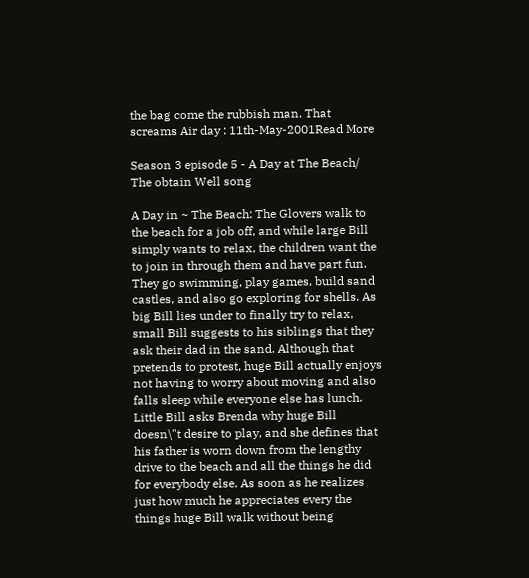the bag come the rubbish man. That screams Air day : 11th-May-2001Read More

Season 3 episode 5 - A Day at The Beach/ The obtain Well song

A Day in ~ The Beach: The Glovers walk to the beach for a job off, and while large Bill simply wants to relax, the children want the to join in through them and have part fun. They go swimming, play games, build sand castles, and also go exploring for shells. As big Bill lies under to finally try to relax, small Bill suggests to his siblings that they ask their dad in the sand. Although that pretends to protest, huge Bill actually enjoys not having to worry about moving and also falls sleep while everyone else has lunch. Little Bill asks Brenda why huge Bill doesn\"t desire to play, and she defines that his father is worn down from the lengthy drive to the beach and all the things he did for everybody else. As soon as he realizes just how much he appreciates every the things huge Bill walk without being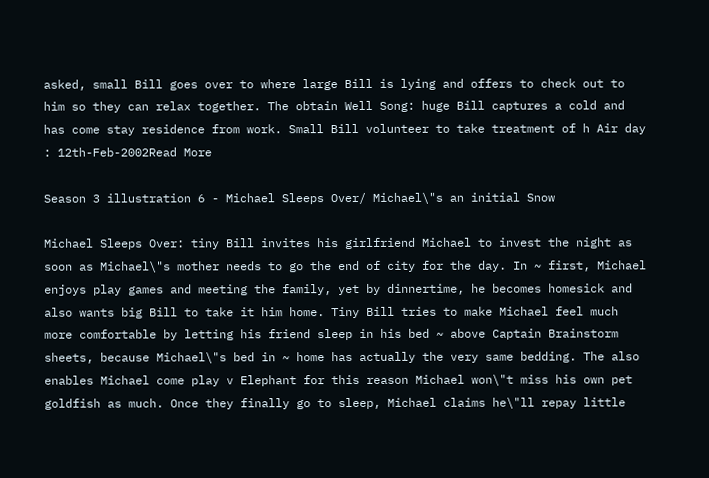asked, small Bill goes over to where large Bill is lying and offers to check out to him so they can relax together. The obtain Well Song: huge Bill captures a cold and has come stay residence from work. Small Bill volunteer to take treatment of h Air day : 12th-Feb-2002Read More

Season 3 illustration 6 - Michael Sleeps Over/ Michael\"s an initial Snow

Michael Sleeps Over: tiny Bill invites his girlfriend Michael to invest the night as soon as Michael\"s mother needs to go the end of city for the day. In ~ first, Michael enjoys play games and meeting the family, yet by dinnertime, he becomes homesick and also wants big Bill to take it him home. Tiny Bill tries to make Michael feel much more comfortable by letting his friend sleep in his bed ~ above Captain Brainstorm sheets, because Michael\"s bed in ~ home has actually the very same bedding. The also enables Michael come play v Elephant for this reason Michael won\"t miss his own pet goldfish as much. Once they finally go to sleep, Michael claims he\"ll repay little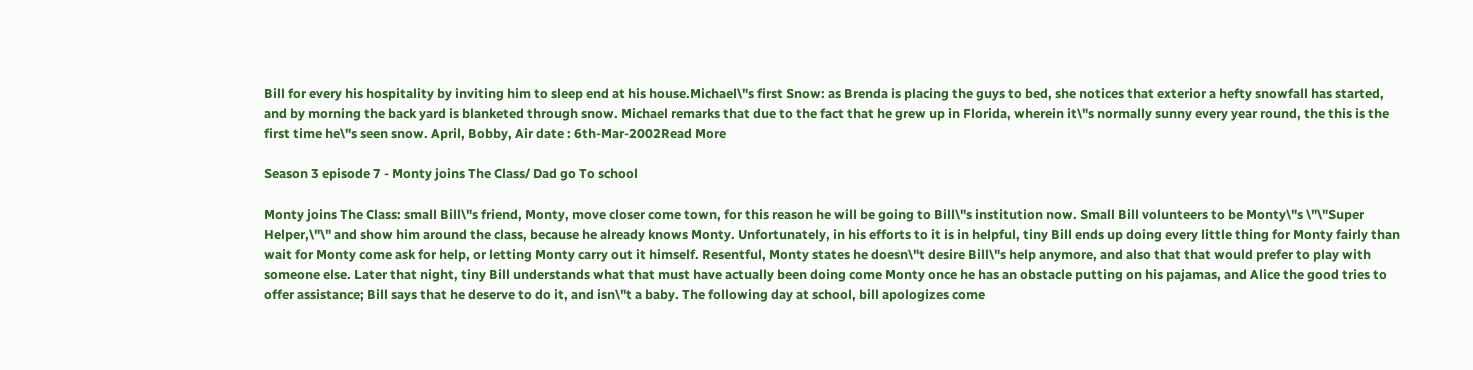Bill for every his hospitality by inviting him to sleep end at his house.Michael\"s first Snow: as Brenda is placing the guys to bed, she notices that exterior a hefty snowfall has started, and by morning the back yard is blanketed through snow. Michael remarks that due to the fact that he grew up in Florida, wherein it\"s normally sunny every year round, the this is the first time he\"s seen snow. April, Bobby, Air date : 6th-Mar-2002Read More

Season 3 episode 7 - Monty joins The Class/ Dad go To school

Monty joins The Class: small Bill\"s friend, Monty, move closer come town, for this reason he will be going to Bill\"s institution now. Small Bill volunteers to be Monty\"s \"\"Super Helper,\"\" and show him around the class, because he already knows Monty. Unfortunately, in his efforts to it is in helpful, tiny Bill ends up doing every little thing for Monty fairly than wait for Monty come ask for help, or letting Monty carry out it himself. Resentful, Monty states he doesn\"t desire Bill\"s help anymore, and also that that would prefer to play with someone else. Later that night, tiny Bill understands what that must have actually been doing come Monty once he has an obstacle putting on his pajamas, and Alice the good tries to offer assistance; Bill says that he deserve to do it, and isn\"t a baby. The following day at school, bill apologizes come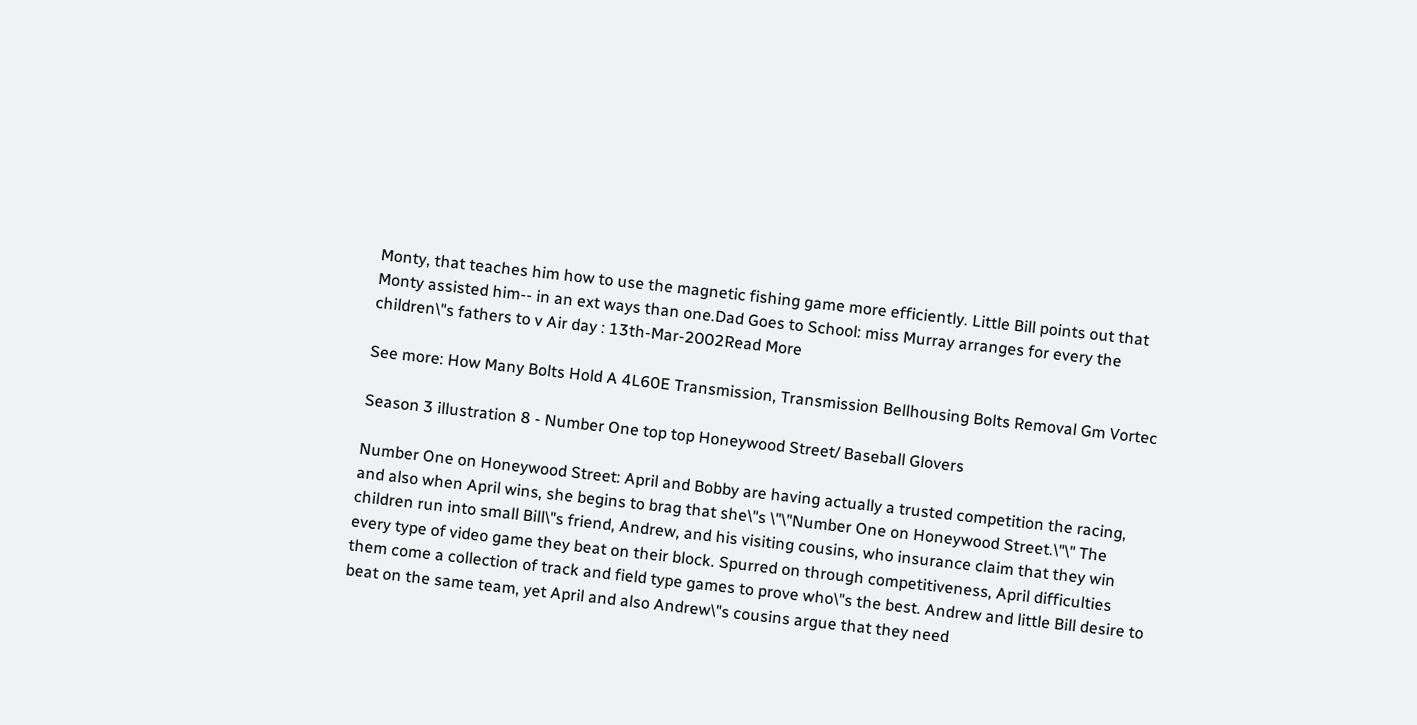Monty, that teaches him how to use the magnetic fishing game more efficiently. Little Bill points out that Monty assisted him-- in an ext ways than one.Dad Goes to School: miss Murray arranges for every the children\"s fathers to v Air day : 13th-Mar-2002Read More

See more: How Many Bolts Hold A 4L60E Transmission, Transmission Bellhousing Bolts Removal Gm Vortec

Season 3 illustration 8 - Number One top top Honeywood Street/ Baseball Glovers

Number One on Honeywood Street: April and Bobby are having actually a trusted competition the racing, and also when April wins, she begins to brag that she\"s \"\"Number One on Honeywood Street.\"\" The children run into small Bill\"s friend, Andrew, and his visiting cousins, who insurance claim that they win every type of video game they beat on their block. Spurred on through competitiveness, April difficulties them come a collection of track and field type games to prove who\"s the best. Andrew and little Bill desire to beat on the same team, yet April and also Andrew\"s cousins argue that they need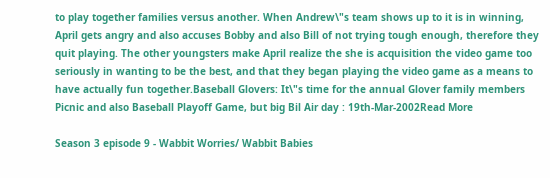to play together families versus another. When Andrew\"s team shows up to it is in winning, April gets angry and also accuses Bobby and also Bill of not trying tough enough, therefore they quit playing. The other youngsters make April realize the she is acquisition the video game too seriously in wanting to be the best, and that they began playing the video game as a means to have actually fun together.Baseball Glovers: It\"s time for the annual Glover family members Picnic and also Baseball Playoff Game, but big Bil Air day : 19th-Mar-2002Read More

Season 3 episode 9 - Wabbit Worries/ Wabbit Babies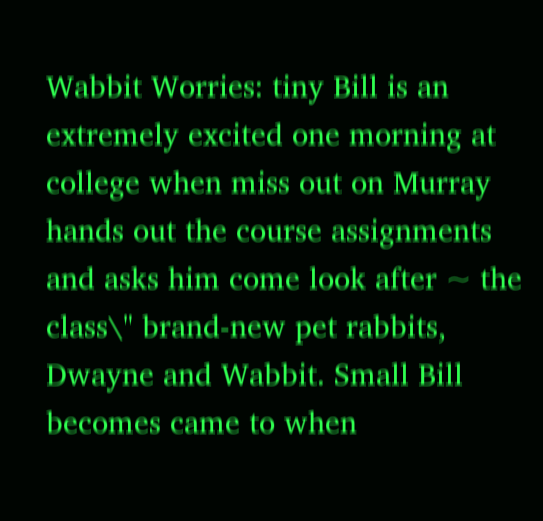Wabbit Worries: tiny Bill is an extremely excited one morning at college when miss out on Murray hands out the course assignments and asks him come look after ~ the class\" brand-new pet rabbits, Dwayne and Wabbit. Small Bill becomes came to when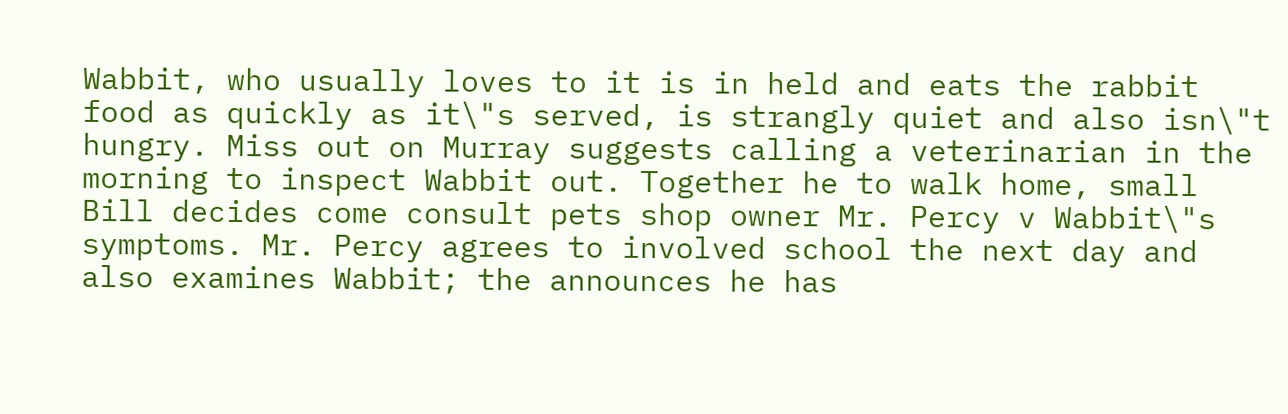Wabbit, who usually loves to it is in held and eats the rabbit food as quickly as it\"s served, is strangly quiet and also isn\"t hungry. Miss out on Murray suggests calling a veterinarian in the morning to inspect Wabbit out. Together he to walk home, small Bill decides come consult pets shop owner Mr. Percy v Wabbit\"s symptoms. Mr. Percy agrees to involved school the next day and also examines Wabbit; the announces he has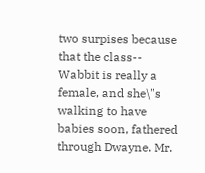two surpises because that the class-- Wabbit is really a female, and she\"s walking to have babies soon, fathered through Dwayne. Mr.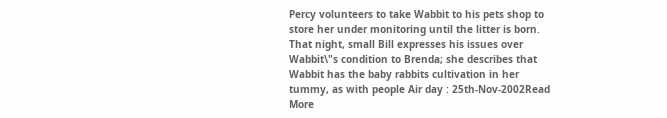Percy volunteers to take Wabbit to his pets shop to store her under monitoring until the litter is born. That night, small Bill expresses his issues over Wabbit\"s condition to Brenda; she describes that Wabbit has the baby rabbits cultivation in her tummy, as with people Air day : 25th-Nov-2002Read More